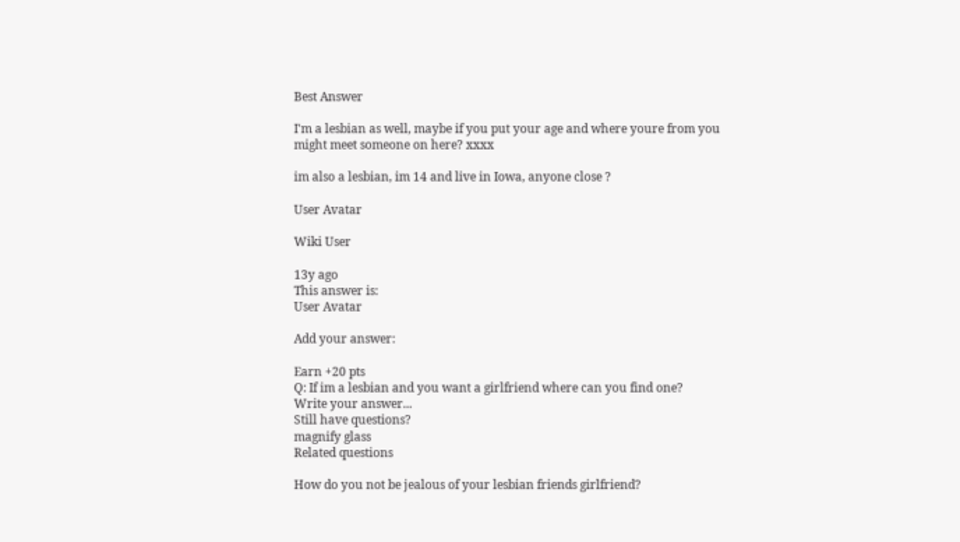Best Answer

I'm a lesbian as well, maybe if you put your age and where youre from you might meet someone on here? xxxx

im also a lesbian, im 14 and live in Iowa, anyone close ?

User Avatar

Wiki User

13y ago
This answer is:
User Avatar

Add your answer:

Earn +20 pts
Q: If im a lesbian and you want a girlfriend where can you find one?
Write your answer...
Still have questions?
magnify glass
Related questions

How do you not be jealous of your lesbian friends girlfriend?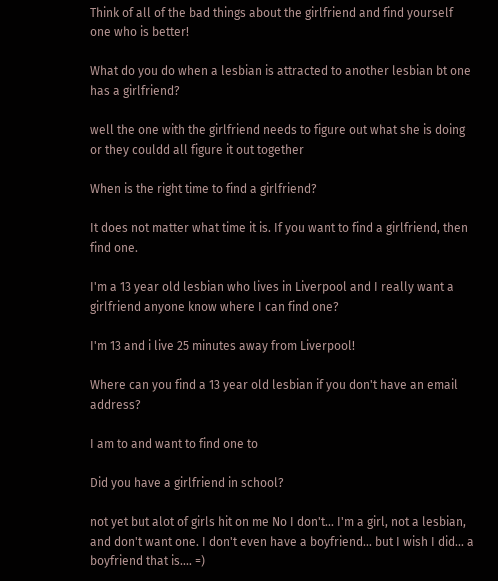Think of all of the bad things about the girlfriend and find yourself one who is better!

What do you do when a lesbian is attracted to another lesbian bt one has a girlfriend?

well the one with the girlfriend needs to figure out what she is doing or they couldd all figure it out together

When is the right time to find a girlfriend?

It does not matter what time it is. If you want to find a girlfriend, then find one.

I'm a 13 year old lesbian who lives in Liverpool and I really want a girlfriend anyone know where I can find one?

I'm 13 and i live 25 minutes away from Liverpool!

Where can you find a 13 year old lesbian if you don't have an email address?

I am to and want to find one to

Did you have a girlfriend in school?

not yet but alot of girls hit on me No I don't... I'm a girl, not a lesbian, and don't want one. I don't even have a boyfriend... but I wish I did... a boyfriend that is.... =)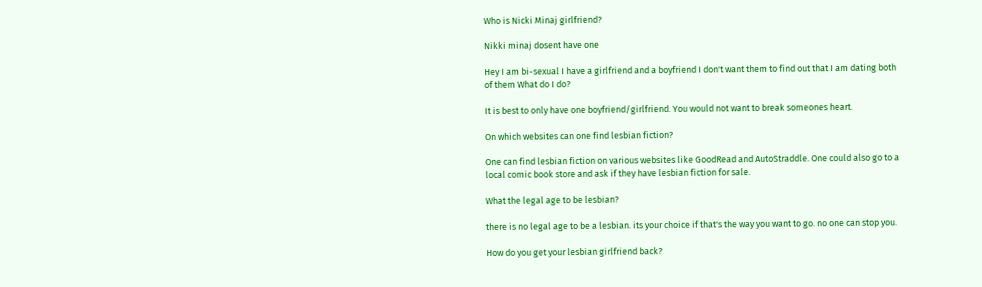Who is Nicki Minaj girlfriend?

Nikki minaj dosent have one

Hey I am bi-sexual I have a girlfriend and a boyfriend I don't want them to find out that I am dating both of them What do I do?

It is best to only have one boyfriend/girlfriend. You would not want to break someones heart.

On which websites can one find lesbian fiction?

One can find lesbian fiction on various websites like GoodRead and AutoStraddle. One could also go to a local comic book store and ask if they have lesbian fiction for sale.

What the legal age to be lesbian?

there is no legal age to be a lesbian. its your choice if that's the way you want to go. no one can stop you.

How do you get your lesbian girlfriend back?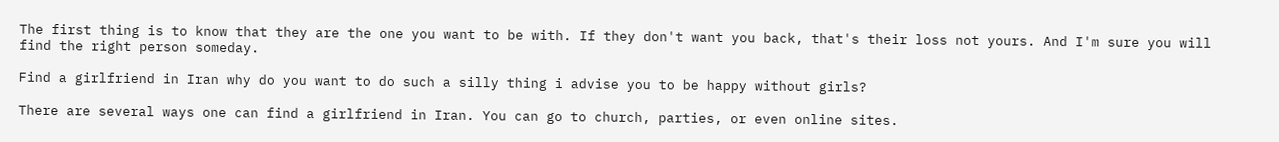The first thing is to know that they are the one you want to be with. If they don't want you back, that's their loss not yours. And I'm sure you will find the right person someday.

Find a girlfriend in Iran why do you want to do such a silly thing i advise you to be happy without girls?

There are several ways one can find a girlfriend in Iran. You can go to church, parties, or even online sites.